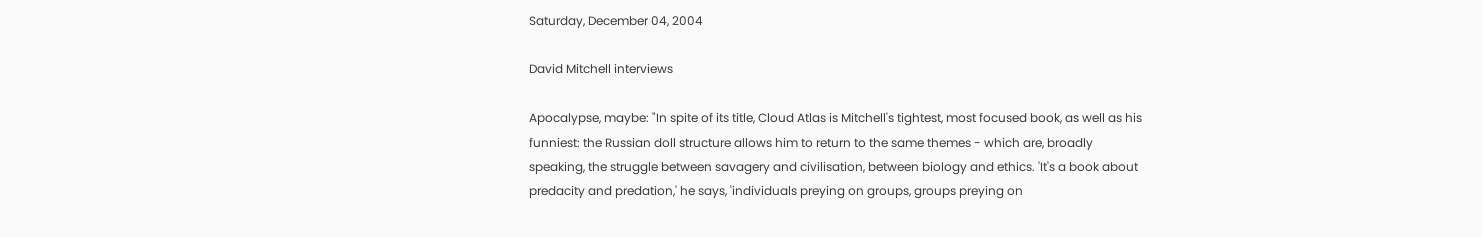Saturday, December 04, 2004

David Mitchell interviews

Apocalypse, maybe: "In spite of its title, Cloud Atlas is Mitchell's tightest, most focused book, as well as his funniest: the Russian doll structure allows him to return to the same themes - which are, broadly speaking, the struggle between savagery and civilisation, between biology and ethics. 'It's a book about predacity and predation,' he says, 'individuals preying on groups, groups preying on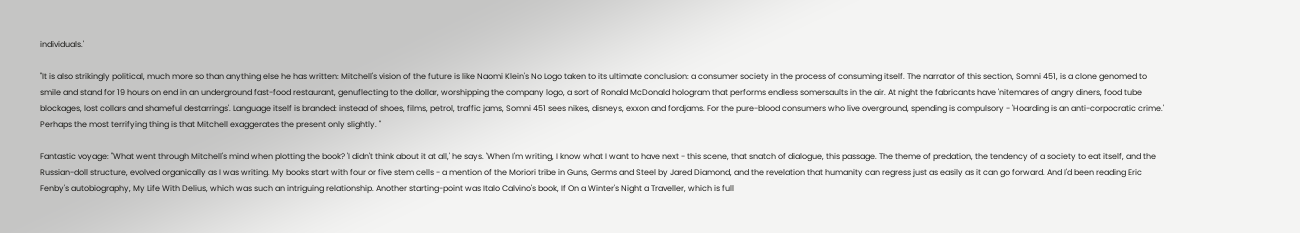individuals.'

"It is also strikingly political, much more so than anything else he has written: Mitchell's vision of the future is like Naomi Klein's No Logo taken to its ultimate conclusion: a consumer society in the process of consuming itself. The narrator of this section, Somni 451, is a clone genomed to smile and stand for 19 hours on end in an underground fast-food restaurant, genuflecting to the dollar, worshipping the company logo, a sort of Ronald McDonald hologram that performs endless somersaults in the air. At night the fabricants have 'nitemares of angry diners, food tube blockages, lost collars and shameful destarrings'. Language itself is branded: instead of shoes, films, petrol, traffic jams, Somni 451 sees nikes, disneys, exxon and fordjams. For the pure-blood consumers who live overground, spending is compulsory - 'Hoarding is an anti-corpocratic crime.' Perhaps the most terrifying thing is that Mitchell exaggerates the present only slightly. "

Fantastic voyage: "What went through Mitchell's mind when plotting the book? 'I didn't think about it at all,' he says. 'When I'm writing, I know what I want to have next - this scene, that snatch of dialogue, this passage. The theme of predation, the tendency of a society to eat itself, and the Russian-doll structure, evolved organically as I was writing. My books start with four or five stem cells - a mention of the Moriori tribe in Guns, Germs and Steel by Jared Diamond, and the revelation that humanity can regress just as easily as it can go forward. And I'd been reading Eric Fenby's autobiography, My Life With Delius, which was such an intriguing relationship. Another starting-point was Italo Calvino's book, If On a Winter's Night a Traveller, which is full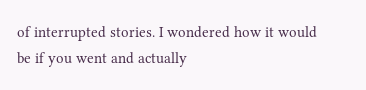of interrupted stories. I wondered how it would be if you went and actually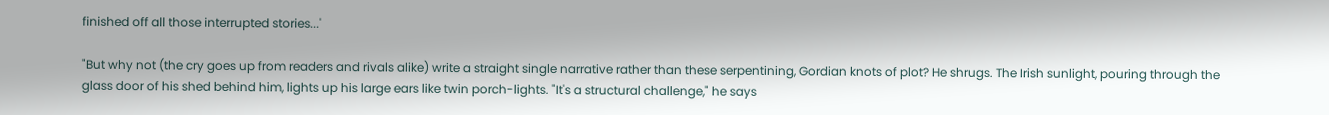finished off all those interrupted stories...'

"But why not (the cry goes up from readers and rivals alike) write a straight single narrative rather than these serpentining, Gordian knots of plot? He shrugs. The Irish sunlight, pouring through the glass door of his shed behind him, lights up his large ears like twin porch-lights. "It's a structural challenge," he says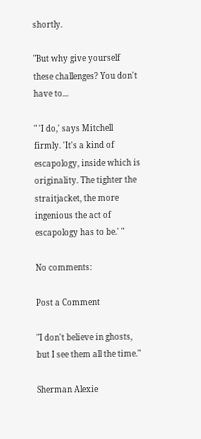shortly.

"But why give yourself these challenges? You don't have to...

" 'I do,' says Mitchell firmly. 'It's a kind of escapology, inside which is originality. The tighter the straitjacket, the more ingenious the act of escapology has to be.' "

No comments:

Post a Comment

"I don't believe in ghosts, but I see them all the time."

Sherman Alexie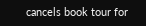cancels book tour for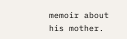memoir about his mother.